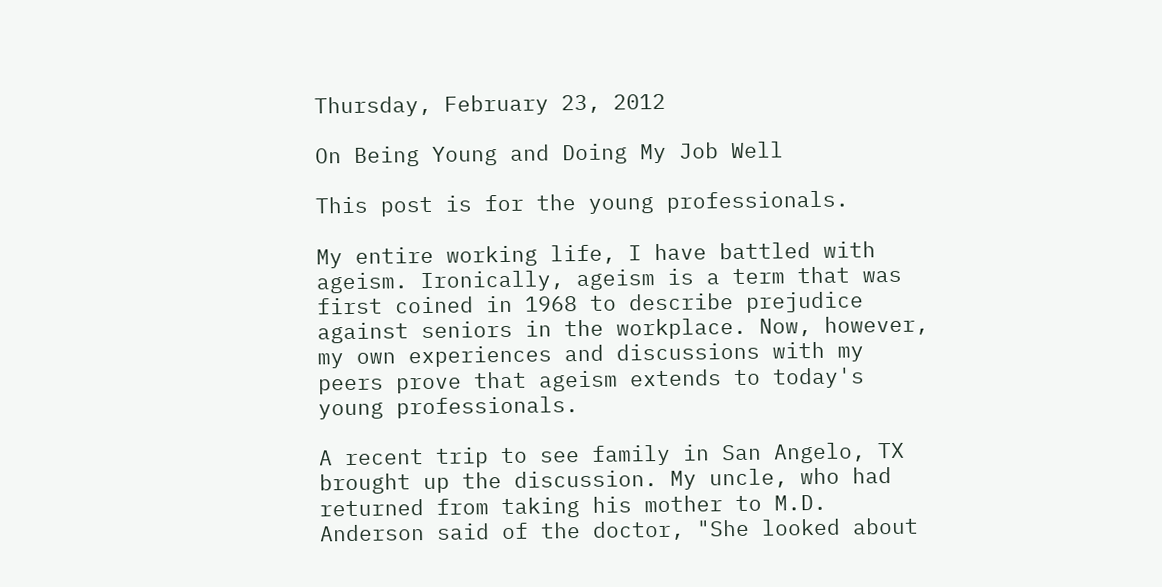Thursday, February 23, 2012

On Being Young and Doing My Job Well

This post is for the young professionals.

My entire working life, I have battled with ageism. Ironically, ageism is a term that was first coined in 1968 to describe prejudice against seniors in the workplace. Now, however, my own experiences and discussions with my peers prove that ageism extends to today's young professionals.

A recent trip to see family in San Angelo, TX brought up the discussion. My uncle, who had returned from taking his mother to M.D. Anderson said of the doctor, "She looked about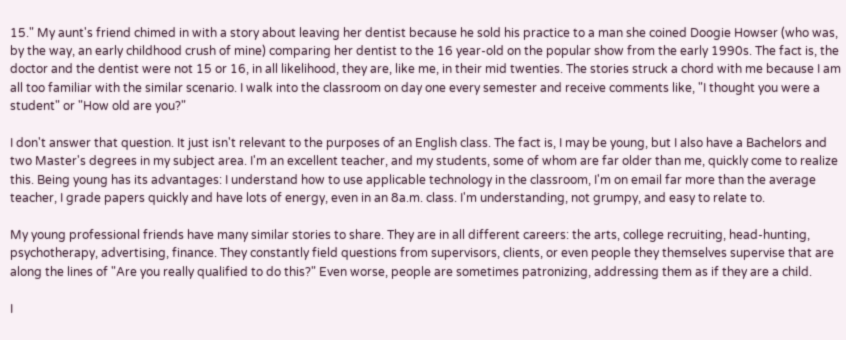15." My aunt's friend chimed in with a story about leaving her dentist because he sold his practice to a man she coined Doogie Howser (who was, by the way, an early childhood crush of mine) comparing her dentist to the 16 year-old on the popular show from the early 1990s. The fact is, the doctor and the dentist were not 15 or 16, in all likelihood, they are, like me, in their mid twenties. The stories struck a chord with me because I am all too familiar with the similar scenario. I walk into the classroom on day one every semester and receive comments like, "I thought you were a student" or "How old are you?"

I don't answer that question. It just isn't relevant to the purposes of an English class. The fact is, I may be young, but I also have a Bachelors and two Master's degrees in my subject area. I'm an excellent teacher, and my students, some of whom are far older than me, quickly come to realize this. Being young has its advantages: I understand how to use applicable technology in the classroom, I'm on email far more than the average teacher, I grade papers quickly and have lots of energy, even in an 8a.m. class. I'm understanding, not grumpy, and easy to relate to.

My young professional friends have many similar stories to share. They are in all different careers: the arts, college recruiting, head-hunting, psychotherapy, advertising, finance. They constantly field questions from supervisors, clients, or even people they themselves supervise that are along the lines of "Are you really qualified to do this?" Even worse, people are sometimes patronizing, addressing them as if they are a child.

I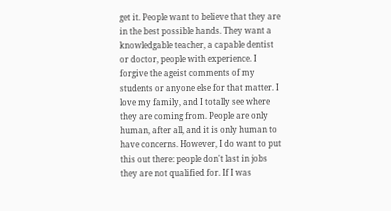get it. People want to believe that they are in the best possible hands. They want a knowledgable teacher, a capable dentist or doctor, people with experience. I forgive the ageist comments of my students or anyone else for that matter. I love my family, and I totally see where they are coming from. People are only human, after all, and it is only human to have concerns. However, I do want to put this out there: people don't last in jobs they are not qualified for. If I was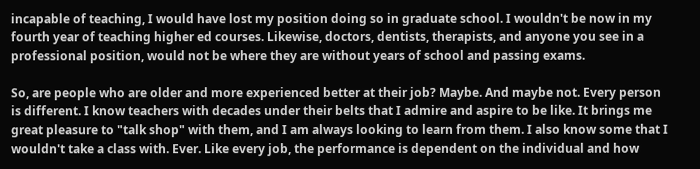incapable of teaching, I would have lost my position doing so in graduate school. I wouldn't be now in my fourth year of teaching higher ed courses. Likewise, doctors, dentists, therapists, and anyone you see in a professional position, would not be where they are without years of school and passing exams.

So, are people who are older and more experienced better at their job? Maybe. And maybe not. Every person is different. I know teachers with decades under their belts that I admire and aspire to be like. It brings me great pleasure to "talk shop" with them, and I am always looking to learn from them. I also know some that I wouldn't take a class with. Ever. Like every job, the performance is dependent on the individual and how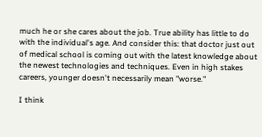much he or she cares about the job. True ability has little to do with the individual's age. And consider this: that doctor just out of medical school is coming out with the latest knowledge about the newest technologies and techniques. Even in high stakes careers, younger doesn't necessarily mean "worse."

I think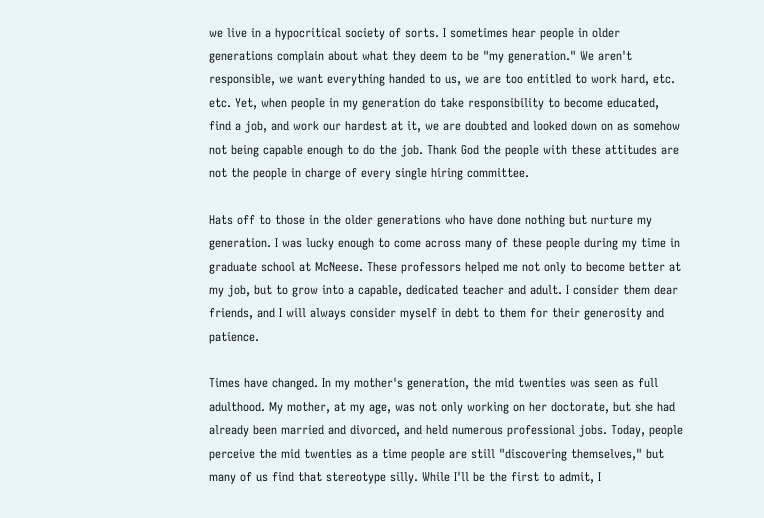we live in a hypocritical society of sorts. I sometimes hear people in older generations complain about what they deem to be "my generation." We aren't responsible, we want everything handed to us, we are too entitled to work hard, etc. etc. Yet, when people in my generation do take responsibility to become educated, find a job, and work our hardest at it, we are doubted and looked down on as somehow not being capable enough to do the job. Thank God the people with these attitudes are not the people in charge of every single hiring committee.

Hats off to those in the older generations who have done nothing but nurture my generation. I was lucky enough to come across many of these people during my time in graduate school at McNeese. These professors helped me not only to become better at my job, but to grow into a capable, dedicated teacher and adult. I consider them dear friends, and I will always consider myself in debt to them for their generosity and patience.

Times have changed. In my mother's generation, the mid twenties was seen as full adulthood. My mother, at my age, was not only working on her doctorate, but she had already been married and divorced, and held numerous professional jobs. Today, people perceive the mid twenties as a time people are still "discovering themselves," but many of us find that stereotype silly. While I'll be the first to admit, I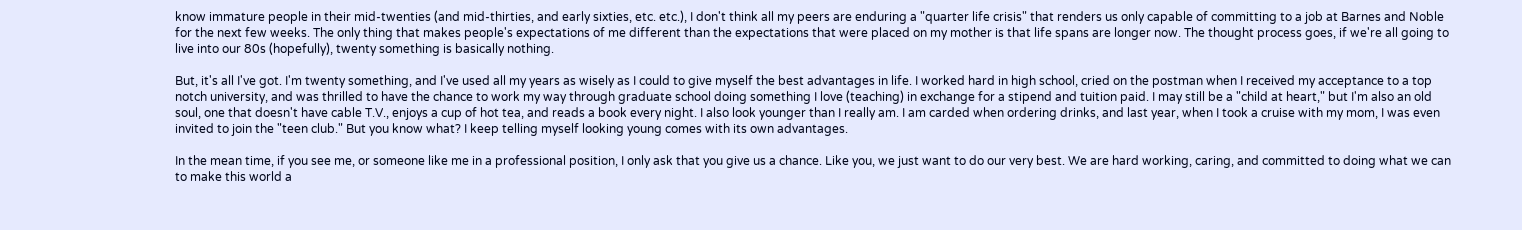know immature people in their mid-twenties (and mid-thirties, and early sixties, etc. etc.), I don't think all my peers are enduring a "quarter life crisis" that renders us only capable of committing to a job at Barnes and Noble for the next few weeks. The only thing that makes people's expectations of me different than the expectations that were placed on my mother is that life spans are longer now. The thought process goes, if we're all going to live into our 80s (hopefully), twenty something is basically nothing.

But, it's all I've got. I'm twenty something, and I've used all my years as wisely as I could to give myself the best advantages in life. I worked hard in high school, cried on the postman when I received my acceptance to a top notch university, and was thrilled to have the chance to work my way through graduate school doing something I love (teaching) in exchange for a stipend and tuition paid. I may still be a "child at heart," but I'm also an old soul, one that doesn't have cable T.V., enjoys a cup of hot tea, and reads a book every night. I also look younger than I really am. I am carded when ordering drinks, and last year, when I took a cruise with my mom, I was even invited to join the "teen club." But you know what? I keep telling myself looking young comes with its own advantages.

In the mean time, if you see me, or someone like me in a professional position, I only ask that you give us a chance. Like you, we just want to do our very best. We are hard working, caring, and committed to doing what we can to make this world a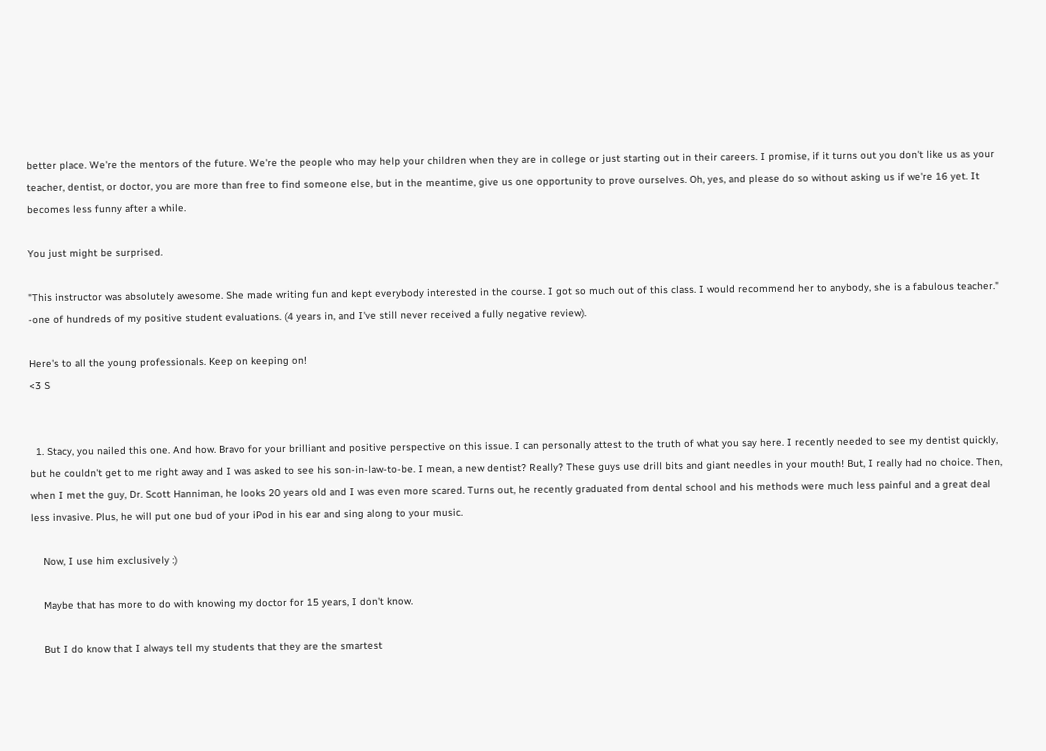better place. We're the mentors of the future. We're the people who may help your children when they are in college or just starting out in their careers. I promise, if it turns out you don't like us as your teacher, dentist, or doctor, you are more than free to find someone else, but in the meantime, give us one opportunity to prove ourselves. Oh, yes, and please do so without asking us if we're 16 yet. It becomes less funny after a while.

You just might be surprised.

"This instructor was absolutely awesome. She made writing fun and kept everybody interested in the course. I got so much out of this class. I would recommend her to anybody, she is a fabulous teacher."
-one of hundreds of my positive student evaluations. (4 years in, and I've still never received a fully negative review).

Here's to all the young professionals. Keep on keeping on!
<3 S


  1. Stacy, you nailed this one. And how. Bravo for your brilliant and positive perspective on this issue. I can personally attest to the truth of what you say here. I recently needed to see my dentist quickly, but he couldn't get to me right away and I was asked to see his son-in-law-to-be. I mean, a new dentist? Really? These guys use drill bits and giant needles in your mouth! But, I really had no choice. Then, when I met the guy, Dr. Scott Hanniman, he looks 20 years old and I was even more scared. Turns out, he recently graduated from dental school and his methods were much less painful and a great deal less invasive. Plus, he will put one bud of your iPod in his ear and sing along to your music.

    Now, I use him exclusively :)

    Maybe that has more to do with knowing my doctor for 15 years, I don't know.

    But I do know that I always tell my students that they are the smartest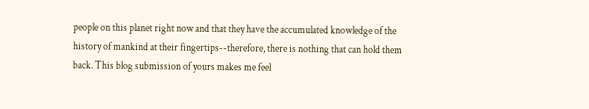people on this planet right now and that they have the accumulated knowledge of the history of mankind at their fingertips--therefore, there is nothing that can hold them back. This blog submission of yours makes me feel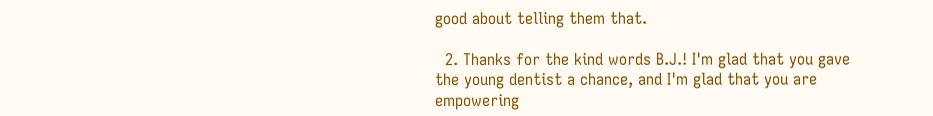good about telling them that.

  2. Thanks for the kind words B.J.! I'm glad that you gave the young dentist a chance, and I'm glad that you are empowering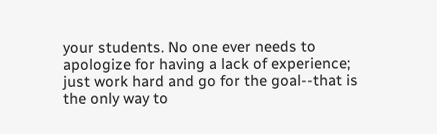your students. No one ever needs to apologize for having a lack of experience; just work hard and go for the goal--that is the only way to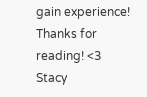gain experience! Thanks for reading! <3 Stacy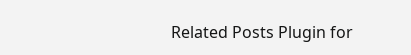Related Posts Plugin for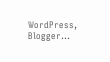WordPress, Blogger...